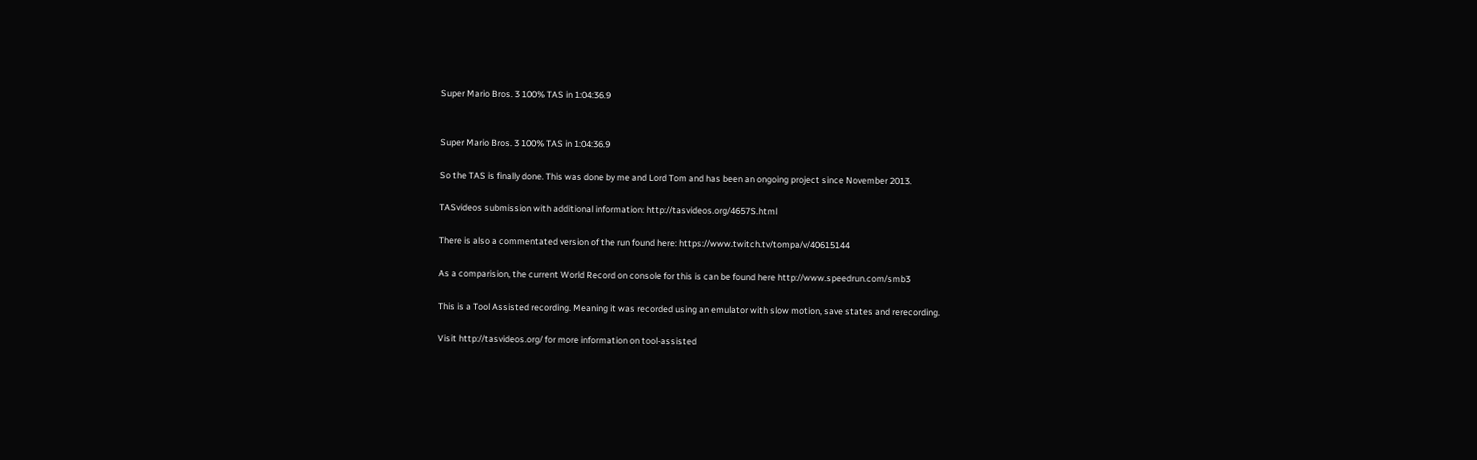Super Mario Bros. 3 100% TAS in 1:04:36.9


Super Mario Bros. 3 100% TAS in 1:04:36.9

So the TAS is finally done. This was done by me and Lord Tom and has been an ongoing project since November 2013.

TASvideos submission with additional information: http://tasvideos.org/4657S.html

There is also a commentated version of the run found here: https://www.twitch.tv/tompa/v/40615144

As a comparision, the current World Record on console for this is can be found here http://www.speedrun.com/smb3

This is a Tool Assisted recording. Meaning it was recorded using an emulator with slow motion, save states and rerecording.

Visit http://tasvideos.org/ for more information on tool-assisted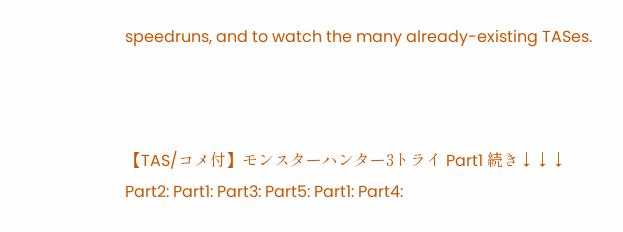speedruns, and to watch the many already-existing TASes.



【TAS/コメ付】モンスターハンター3トライ Part1 続き↓↓↓ Part2: Part1: Part3: Part5: Part1: Part4: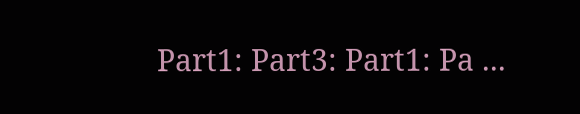Part1: Part3: Part1: Pa ...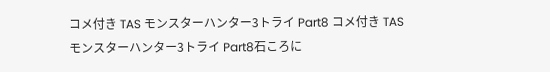コメ付き TAS モンスターハンター3トライ Part8 コメ付き TAS モンスターハンター3トライ Part8石ころに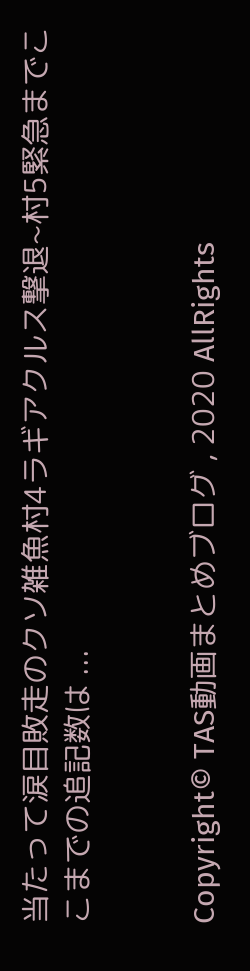当たって涙目敗走のクソ雑魚村4ラギアクルス撃退~村5緊急までここまでの追記数は ...


Copyright© TAS動画まとめブログ , 2020 AllRights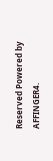Reserved Powered by AFFINGER4.